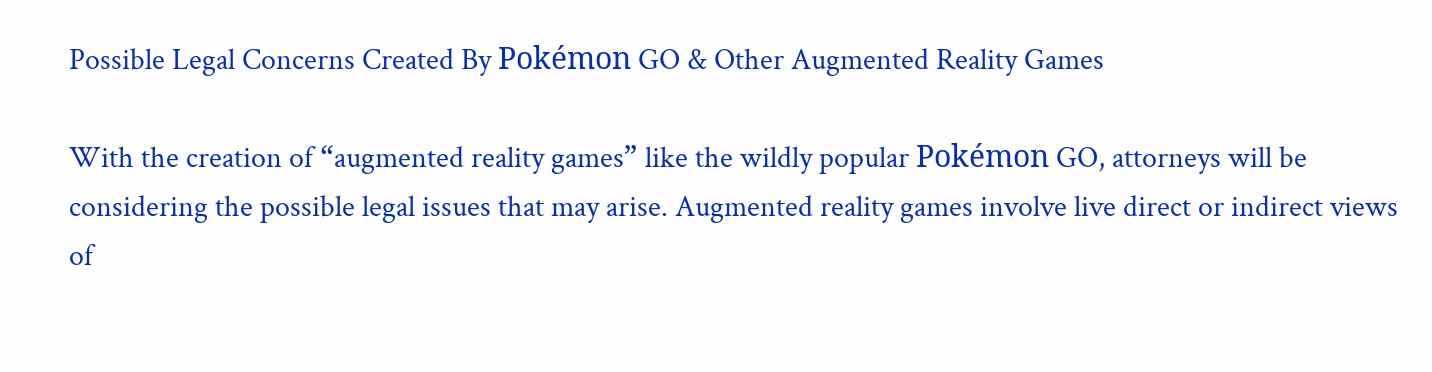Possible Legal Concerns Created By Pokémon GO & Other Augmented Reality Games

With the creation of “augmented reality games” like the wildly popular Pokémon GO, attorneys will be considering the possible legal issues that may arise. Augmented reality games involve live direct or indirect views of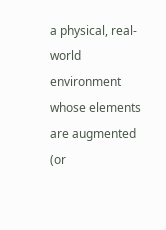a physical, real-world environment whose elements are augmented (or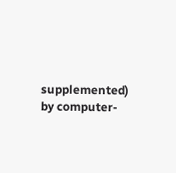supplemented) by computer-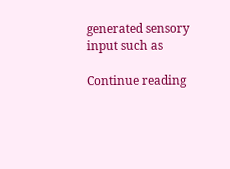generated sensory input such as

Continue reading